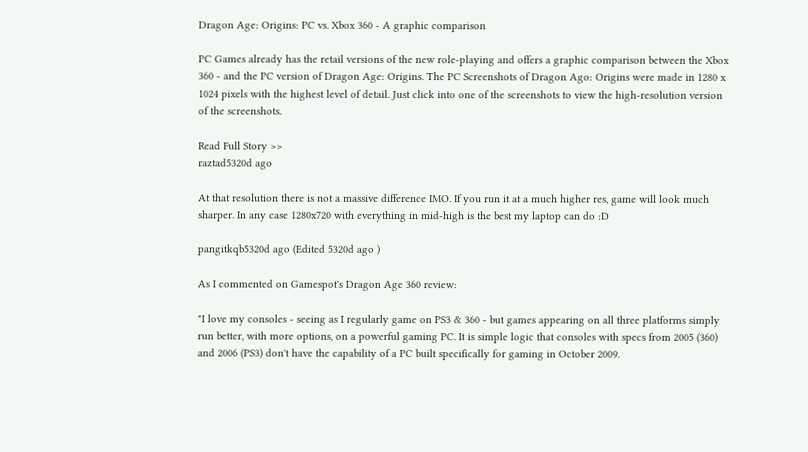Dragon Age: Origins: PC vs. Xbox 360 - A graphic comparison

PC Games already has the retail versions of the new role-playing and offers a graphic comparison between the Xbox 360 - and the PC version of Dragon Age: Origins. The PC Screenshots of Dragon Ago: Origins were made in 1280 x 1024 pixels with the highest level of detail. Just click into one of the screenshots to view the high-resolution version of the screenshots.

Read Full Story >>
raztad5320d ago

At that resolution there is not a massive difference IMO. If you run it at a much higher res, game will look much sharper. In any case 1280x720 with everything in mid-high is the best my laptop can do :D

pangitkqb5320d ago (Edited 5320d ago )

As I commented on Gamespot's Dragon Age 360 review:

"I love my consoles - seeing as I regularly game on PS3 & 360 - but games appearing on all three platforms simply run better, with more options, on a powerful gaming PC. It is simple logic that consoles with specs from 2005 (360) and 2006 (PS3) don't have the capability of a PC built specifically for gaming in October 2009.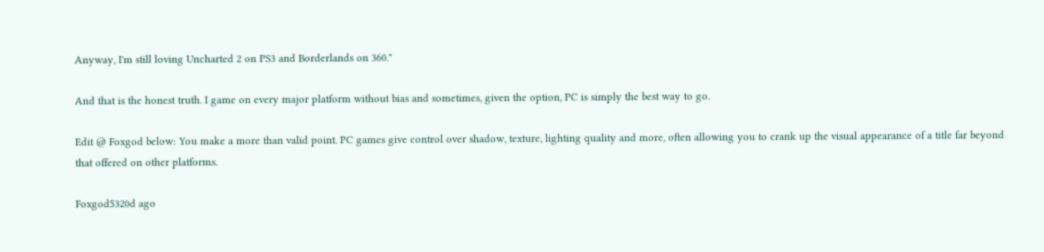Anyway, I'm still loving Uncharted 2 on PS3 and Borderlands on 360."

And that is the honest truth. I game on every major platform without bias and sometimes, given the option, PC is simply the best way to go.

Edit @ Foxgod below: You make a more than valid point. PC games give control over shadow, texture, lighting quality and more, often allowing you to crank up the visual appearance of a title far beyond that offered on other platforms.

Foxgod5320d ago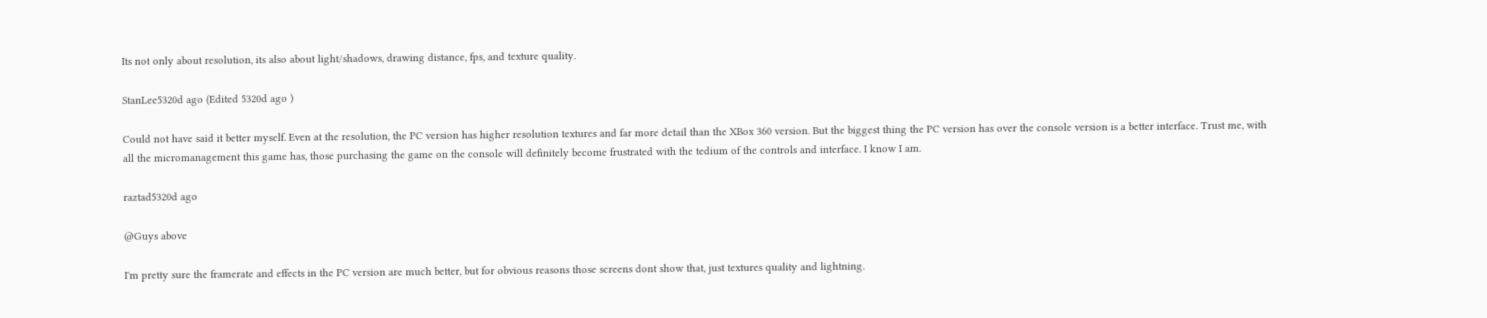Its not only about resolution, its also about light/shadows, drawing distance, fps, and texture quality.

StanLee5320d ago (Edited 5320d ago )

Could not have said it better myself. Even at the resolution, the PC version has higher resolution textures and far more detail than the XBox 360 version. But the biggest thing the PC version has over the console version is a better interface. Trust me, with all the micromanagement this game has, those purchasing the game on the console will definitely become frustrated with the tedium of the controls and interface. I know I am.

raztad5320d ago

@Guys above

I'm pretty sure the framerate and effects in the PC version are much better, but for obvious reasons those screens dont show that, just textures quality and lightning.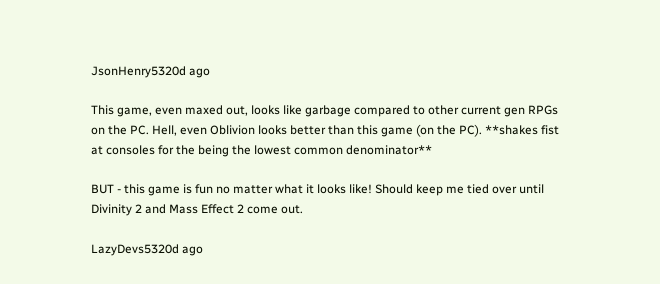JsonHenry5320d ago

This game, even maxed out, looks like garbage compared to other current gen RPGs on the PC. Hell, even Oblivion looks better than this game (on the PC). **shakes fist at consoles for the being the lowest common denominator**

BUT - this game is fun no matter what it looks like! Should keep me tied over until Divinity 2 and Mass Effect 2 come out.

LazyDevs5320d ago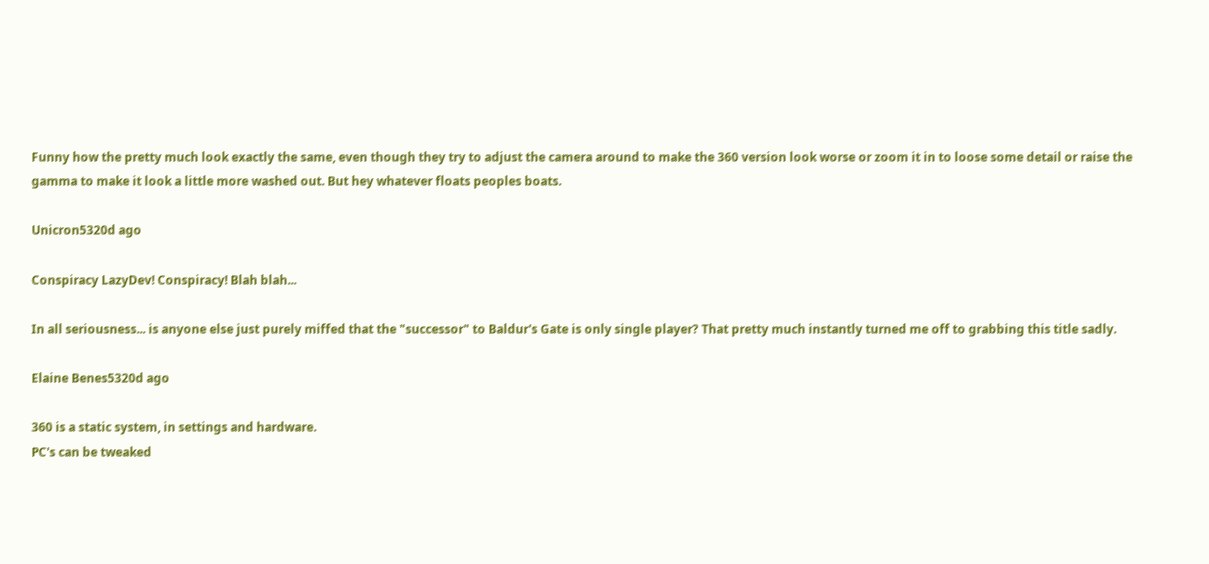Funny how the pretty much look exactly the same, even though they try to adjust the camera around to make the 360 version look worse or zoom it in to loose some detail or raise the gamma to make it look a little more washed out. But hey whatever floats peoples boats.

Unicron5320d ago

Conspiracy LazyDev! Conspiracy! Blah blah...

In all seriousness... is anyone else just purely miffed that the "successor" to Baldur's Gate is only single player? That pretty much instantly turned me off to grabbing this title sadly.

Elaine Benes5320d ago

360 is a static system, in settings and hardware.
PC's can be tweaked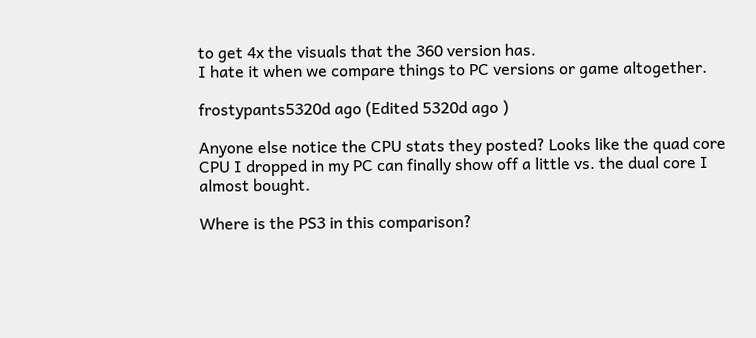to get 4x the visuals that the 360 version has.
I hate it when we compare things to PC versions or game altogether.

frostypants5320d ago (Edited 5320d ago )

Anyone else notice the CPU stats they posted? Looks like the quad core CPU I dropped in my PC can finally show off a little vs. the dual core I almost bought.

Where is the PS3 in this comparison?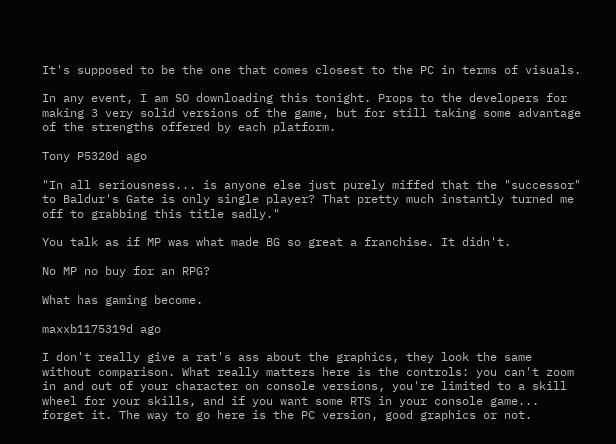It's supposed to be the one that comes closest to the PC in terms of visuals.

In any event, I am SO downloading this tonight. Props to the developers for making 3 very solid versions of the game, but for still taking some advantage of the strengths offered by each platform.

Tony P5320d ago

"In all seriousness... is anyone else just purely miffed that the "successor" to Baldur's Gate is only single player? That pretty much instantly turned me off to grabbing this title sadly."

You talk as if MP was what made BG so great a franchise. It didn't.

No MP no buy for an RPG?

What has gaming become.

maxxb1175319d ago

I don't really give a rat's ass about the graphics, they look the same without comparison. What really matters here is the controls: you can't zoom in and out of your character on console versions, you're limited to a skill wheel for your skills, and if you want some RTS in your console game... forget it. The way to go here is the PC version, good graphics or not.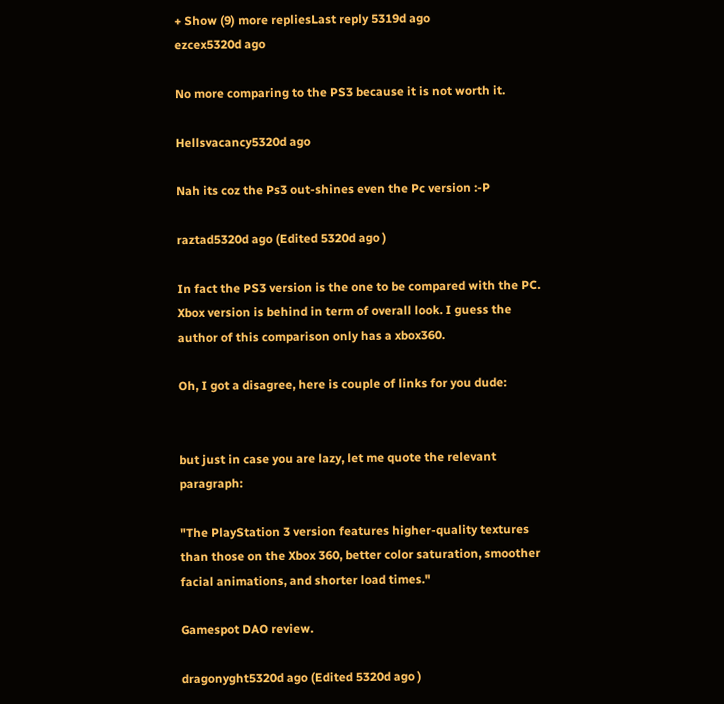+ Show (9) more repliesLast reply 5319d ago
ezcex5320d ago

No more comparing to the PS3 because it is not worth it.

Hellsvacancy5320d ago

Nah its coz the Ps3 out-shines even the Pc version :-P

raztad5320d ago (Edited 5320d ago )

In fact the PS3 version is the one to be compared with the PC. Xbox version is behind in term of overall look. I guess the author of this comparison only has a xbox360.

Oh, I got a disagree, here is couple of links for you dude:


but just in case you are lazy, let me quote the relevant paragraph:

"The PlayStation 3 version features higher-quality textures than those on the Xbox 360, better color saturation, smoother facial animations, and shorter load times."

Gamespot DAO review.

dragonyght5320d ago (Edited 5320d ago )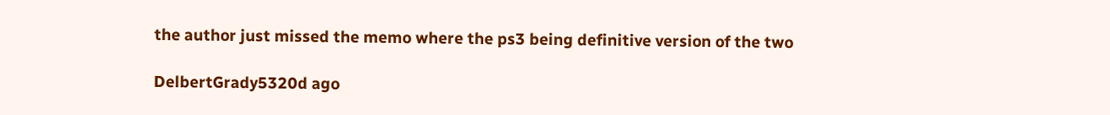the author just missed the memo where the ps3 being definitive version of the two

DelbertGrady5320d ago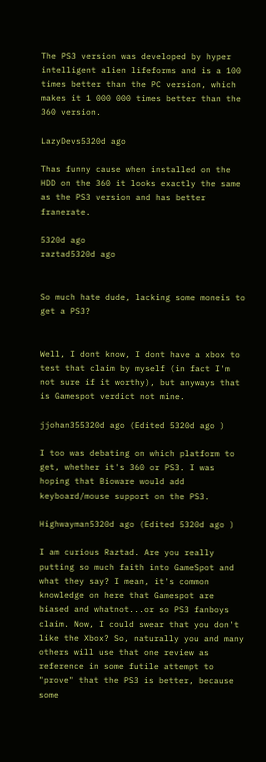The PS3 version was developed by hyper intelligent alien lifeforms and is a 100 times better than the PC version, which makes it 1 000 000 times better than the 360 version.

LazyDevs5320d ago

Thas funny cause when installed on the HDD on the 360 it looks exactly the same as the PS3 version and has better franerate.

5320d ago
raztad5320d ago


So much hate dude, lacking some moneis to get a PS3?


Well, I dont know, I dont have a xbox to test that claim by myself (in fact I'm not sure if it worthy), but anyways that is Gamespot verdict not mine.

jjohan355320d ago (Edited 5320d ago )

I too was debating on which platform to get, whether it's 360 or PS3. I was hoping that Bioware would add keyboard/mouse support on the PS3.

Highwayman5320d ago (Edited 5320d ago )

I am curious Raztad. Are you really putting so much faith into GameSpot and what they say? I mean, it's common knowledge on here that Gamespot are biased and whatnot...or so PS3 fanboys claim. Now, I could swear that you don't like the Xbox? So, naturally you and many others will use that one review as reference in some futile attempt to "prove" that the PS3 is better, because some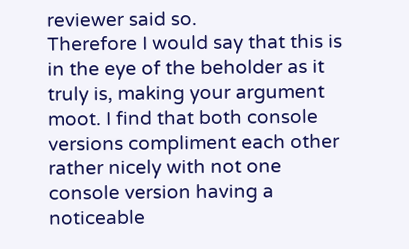reviewer said so.
Therefore I would say that this is in the eye of the beholder as it truly is, making your argument moot. I find that both console versions compliment each other rather nicely with not one console version having a noticeable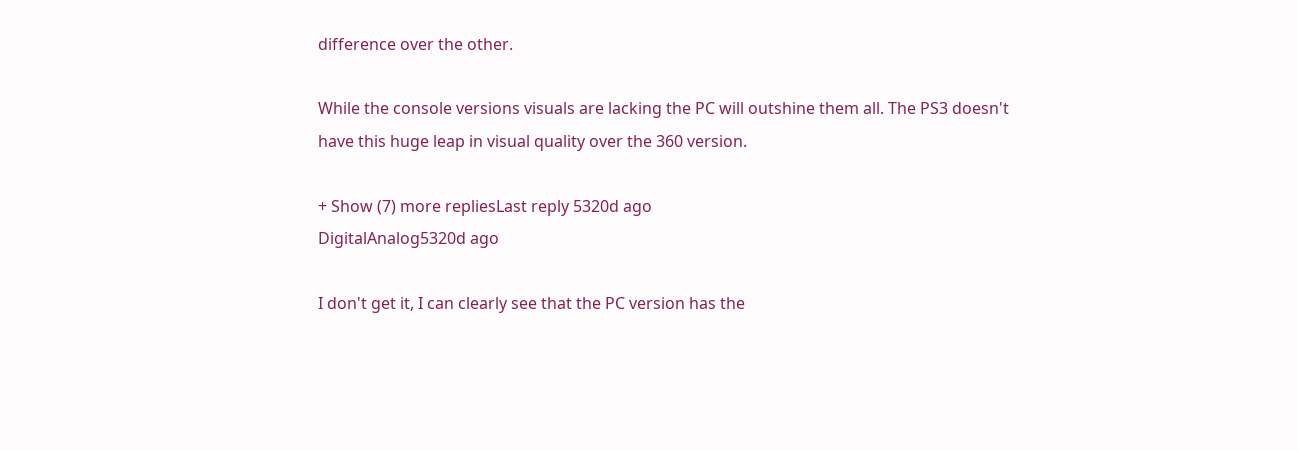difference over the other.

While the console versions visuals are lacking the PC will outshine them all. The PS3 doesn't have this huge leap in visual quality over the 360 version.

+ Show (7) more repliesLast reply 5320d ago
DigitalAnalog5320d ago

I don't get it, I can clearly see that the PC version has the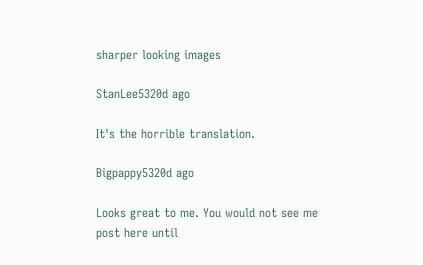sharper looking images

StanLee5320d ago

It's the horrible translation.

Bigpappy5320d ago

Looks great to me. You would not see me post here until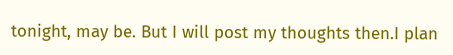tonight, may be. But I will post my thoughts then.I plan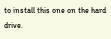to install this one on the hard drive.